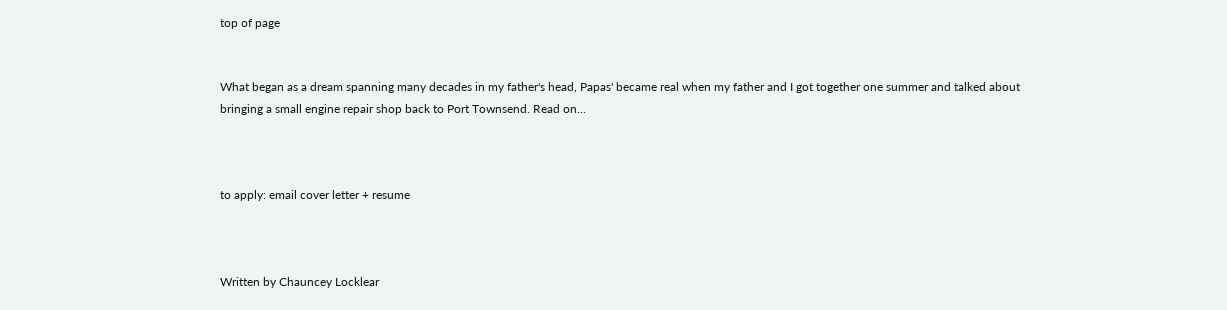top of page


What began as a dream spanning many decades in my father's head, Papas' became real when my father and I got together one summer and talked about bringing a small engine repair shop back to Port Townsend. Read on...



to apply: email cover letter + resume



Written by Chauncey Locklear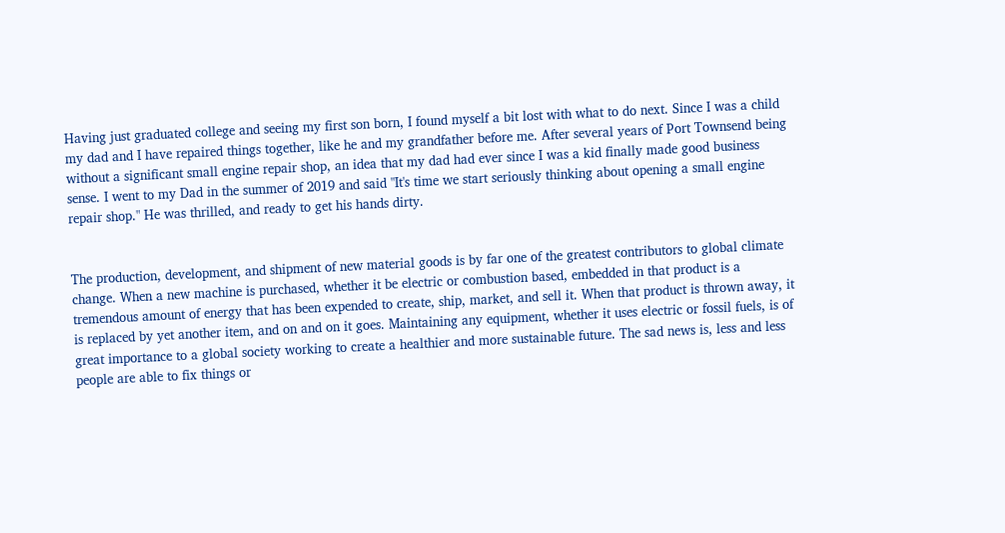Having just graduated college and seeing my first son born, I found myself a bit lost with what to do next. Since I was a child my dad and I have repaired things together, like he and my grandfather before me. After several years of Port Townsend being without a significant small engine repair shop, an idea that my dad had ever since I was a kid finally made good business sense. I went to my Dad in the summer of 2019 and said "It's time we start seriously thinking about opening a small engine repair shop." He was thrilled, and ready to get his hands dirty.


The production, development, and shipment of new material goods is by far one of the greatest contributors to global climate change. When a new machine is purchased, whether it be electric or combustion based, embedded in that product is a tremendous amount of energy that has been expended to create, ship, market, and sell it. When that product is thrown away, it is replaced by yet another item, and on and on it goes. Maintaining any equipment, whether it uses electric or fossil fuels, is of great importance to a global society working to create a healthier and more sustainable future. The sad news is, less and less people are able to fix things or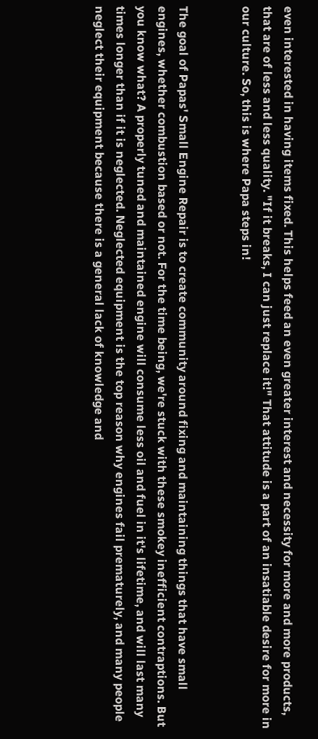even interested in having items fixed. This helps feed an even greater interest and necessity for more and more products, that are of less and less quality. "If it breaks, I can just replace it!" That attitude is a part of an insatiable desire for more in our culture. So, this is where Papa steps in!


The goal of Papas' Small Engine Repair is to create community around fixing and maintaining things that have small engines, whether combustion based or not. For the time being, we're stuck with these smokey inefficient contraptions. But you know what? A properly tuned and maintained engine will consume less oil and fuel in it's lifetime, and will last many times longer than if it is neglected. Neglected equipment is the top reason why engines fail prematurely, and many people neglect their equipment because there is a general lack of knowledge and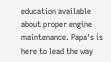education available about proper engine maintenance. Papa's is here to lead the way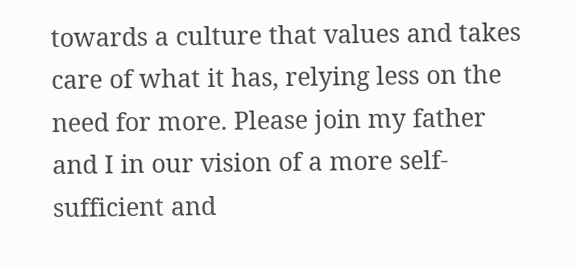towards a culture that values and takes care of what it has, relying less on the need for more. Please join my father and I in our vision of a more self-sufficient and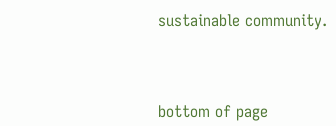sustainable community.



bottom of page